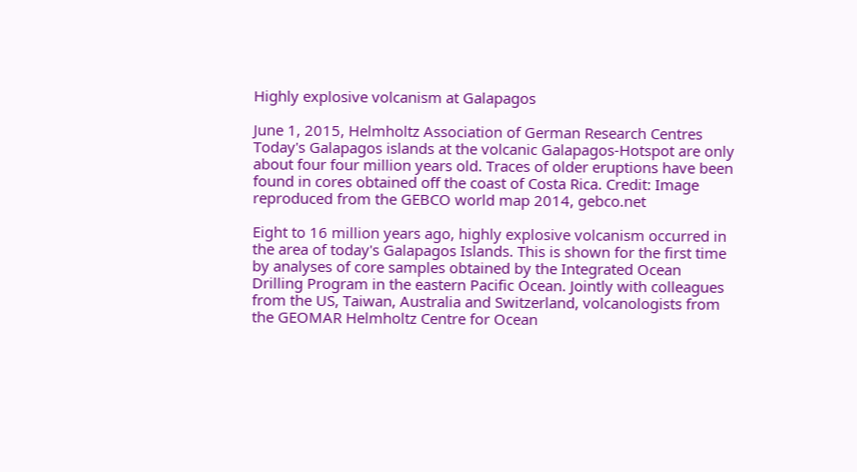Highly explosive volcanism at Galapagos

June 1, 2015, Helmholtz Association of German Research Centres
Today's Galapagos islands at the volcanic Galapagos-Hotspot are only about four four million years old. Traces of older eruptions have been found in cores obtained off the coast of Costa Rica. Credit: Image reproduced from the GEBCO world map 2014, gebco.net

Eight to 16 million years ago, highly explosive volcanism occurred in the area of today's Galapagos Islands. This is shown for the first time by analyses of core samples obtained by the Integrated Ocean Drilling Program in the eastern Pacific Ocean. Jointly with colleagues from the US, Taiwan, Australia and Switzerland, volcanologists from the GEOMAR Helmholtz Centre for Ocean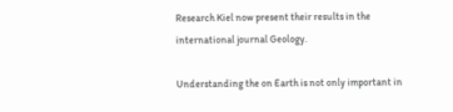Research Kiel now present their results in the international journal Geology.

Understanding the on Earth is not only important in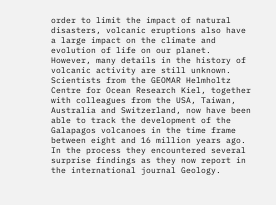order to limit the impact of natural disasters, volcanic eruptions also have a large impact on the climate and evolution of life on our planet. However, many details in the history of volcanic activity are still unknown. Scientists from the GEOMAR Helmholtz Centre for Ocean Research Kiel, together with colleagues from the USA, Taiwan, Australia and Switzerland, now have been able to track the development of the Galapagos volcanoes in the time frame between eight and 16 million years ago. In the process they encountered several surprise findings as they now report in the international journal Geology.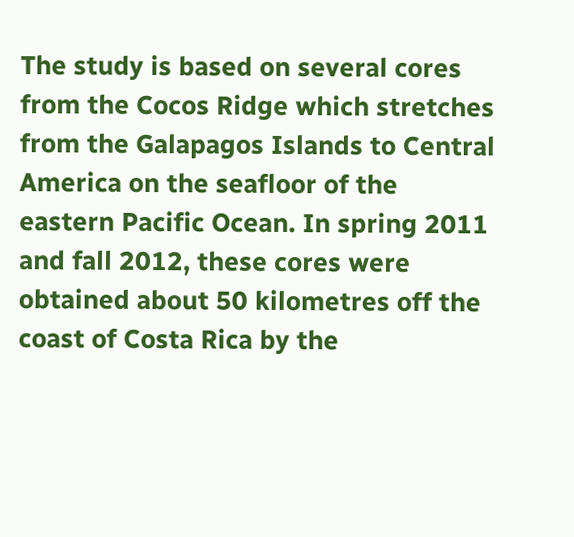The study is based on several cores from the Cocos Ridge which stretches from the Galapagos Islands to Central America on the seafloor of the eastern Pacific Ocean. In spring 2011 and fall 2012, these cores were obtained about 50 kilometres off the coast of Costa Rica by the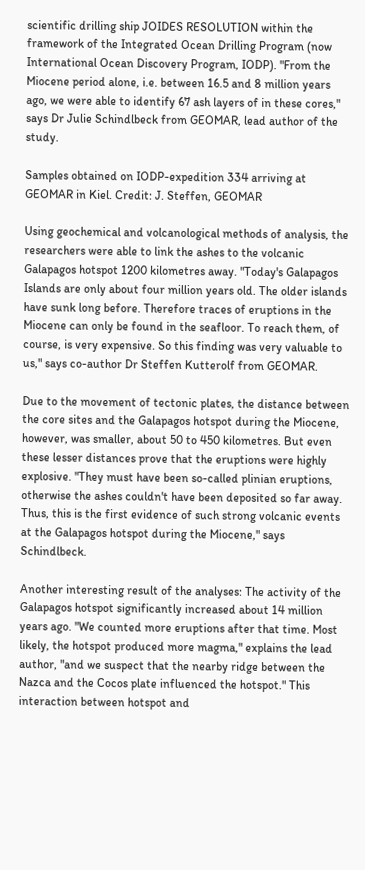scientific drilling ship JOIDES RESOLUTION within the framework of the Integrated Ocean Drilling Program (now International Ocean Discovery Program, IODP). "From the Miocene period alone, i.e. between 16.5 and 8 million years ago, we were able to identify 67 ash layers of in these cores," says Dr Julie Schindlbeck from GEOMAR, lead author of the study.

Samples obtained on IODP-expedition 334 arriving at GEOMAR in Kiel. Credit: J. Steffen, GEOMAR

Using geochemical and volcanological methods of analysis, the researchers were able to link the ashes to the volcanic Galapagos hotspot 1200 kilometres away. "Today's Galapagos Islands are only about four million years old. The older islands have sunk long before. Therefore traces of eruptions in the Miocene can only be found in the seafloor. To reach them, of course, is very expensive. So this finding was very valuable to us," says co-author Dr Steffen Kutterolf from GEOMAR.

Due to the movement of tectonic plates, the distance between the core sites and the Galapagos hotspot during the Miocene, however, was smaller, about 50 to 450 kilometres. But even these lesser distances prove that the eruptions were highly explosive. "They must have been so-called plinian eruptions, otherwise the ashes couldn't have been deposited so far away. Thus, this is the first evidence of such strong volcanic events at the Galapagos hotspot during the Miocene," says Schindlbeck.

Another interesting result of the analyses: The activity of the Galapagos hotspot significantly increased about 14 million years ago. "We counted more eruptions after that time. Most likely, the hotspot produced more magma," explains the lead author, "and we suspect that the nearby ridge between the Nazca and the Cocos plate influenced the hotspot." This interaction between hotspot and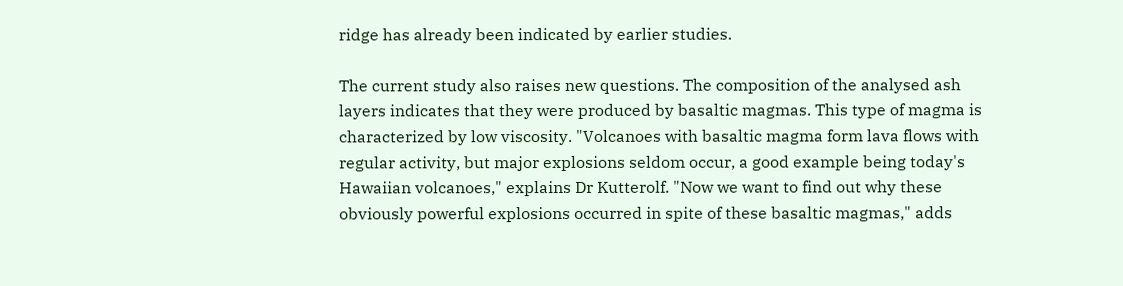ridge has already been indicated by earlier studies.

The current study also raises new questions. The composition of the analysed ash layers indicates that they were produced by basaltic magmas. This type of magma is characterized by low viscosity. "Volcanoes with basaltic magma form lava flows with regular activity, but major explosions seldom occur, a good example being today's Hawaiian volcanoes," explains Dr Kutterolf. "Now we want to find out why these obviously powerful explosions occurred in spite of these basaltic magmas," adds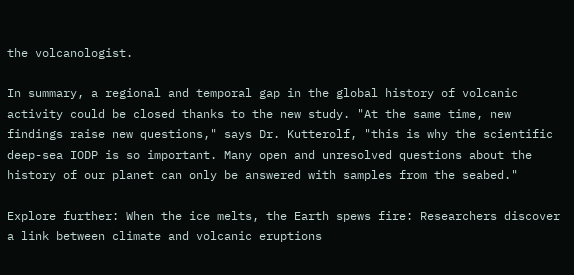the volcanologist.

In summary, a regional and temporal gap in the global history of volcanic activity could be closed thanks to the new study. "At the same time, new findings raise new questions," says Dr. Kutterolf, "this is why the scientific deep-sea IODP is so important. Many open and unresolved questions about the history of our planet can only be answered with samples from the seabed."

Explore further: When the ice melts, the Earth spews fire: Researchers discover a link between climate and volcanic eruptions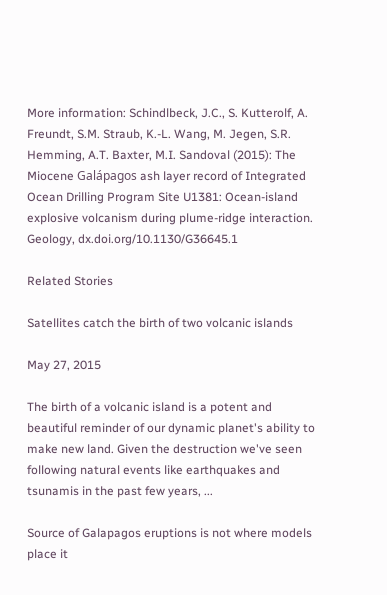More information: Schindlbeck, J.C., S. Kutterolf, A. Freundt, S.M. Straub, K.-L. Wang, M. Jegen, S.R. Hemming, A.T. Baxter, M.I. Sandoval (2015): The Miocene Galápagos ash layer record of Integrated Ocean Drilling Program Site U1381: Ocean-island explosive volcanism during plume-ridge interaction. Geology, dx.doi.org/10.1130/G36645.1

Related Stories

Satellites catch the birth of two volcanic islands

May 27, 2015

The birth of a volcanic island is a potent and beautiful reminder of our dynamic planet's ability to make new land. Given the destruction we've seen following natural events like earthquakes and tsunamis in the past few years, ...

Source of Galapagos eruptions is not where models place it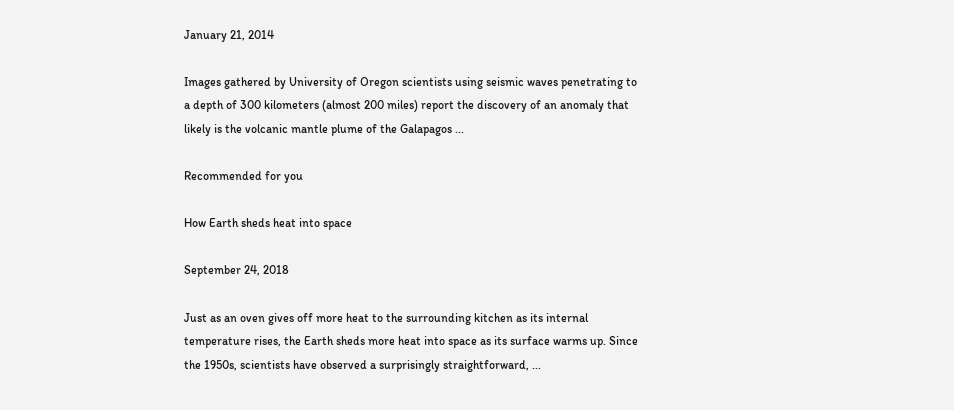January 21, 2014

Images gathered by University of Oregon scientists using seismic waves penetrating to a depth of 300 kilometers (almost 200 miles) report the discovery of an anomaly that likely is the volcanic mantle plume of the Galapagos ...

Recommended for you

How Earth sheds heat into space

September 24, 2018

Just as an oven gives off more heat to the surrounding kitchen as its internal temperature rises, the Earth sheds more heat into space as its surface warms up. Since the 1950s, scientists have observed a surprisingly straightforward, ...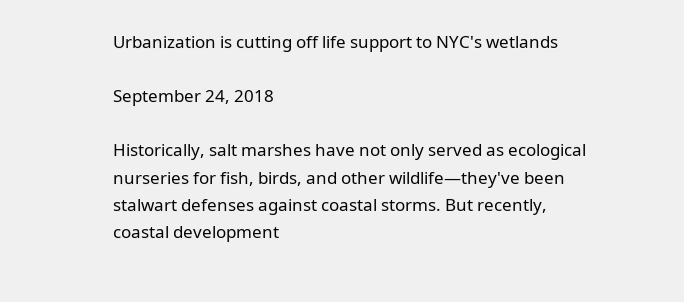Urbanization is cutting off life support to NYC's wetlands

September 24, 2018

Historically, salt marshes have not only served as ecological nurseries for fish, birds, and other wildlife—they've been stalwart defenses against coastal storms. But recently, coastal development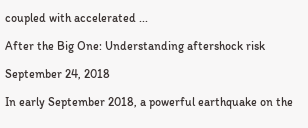coupled with accelerated ...

After the Big One: Understanding aftershock risk

September 24, 2018

In early September 2018, a powerful earthquake on the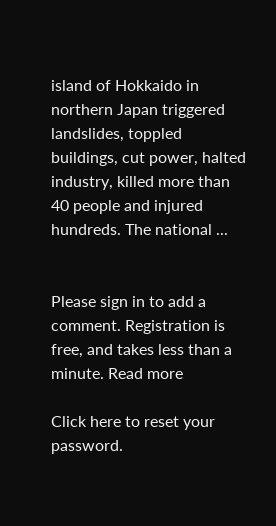island of Hokkaido in northern Japan triggered landslides, toppled buildings, cut power, halted industry, killed more than 40 people and injured hundreds. The national ...


Please sign in to add a comment. Registration is free, and takes less than a minute. Read more

Click here to reset your password.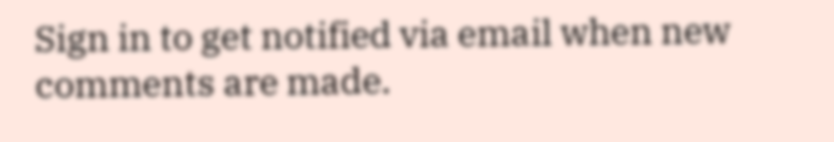Sign in to get notified via email when new comments are made.